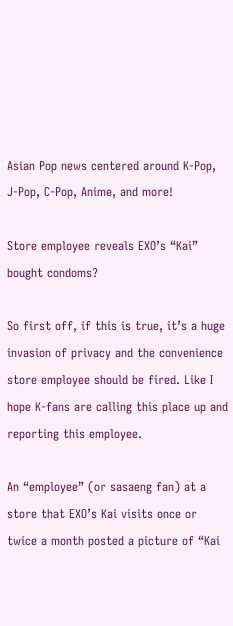Asian Pop news centered around K-Pop, J-Pop, C-Pop, Anime, and more!

Store employee reveals EXO’s “Kai” bought condoms?

So first off, if this is true, it’s a huge invasion of privacy and the convenience store employee should be fired. Like I hope K-fans are calling this place up and reporting this employee.

An “employee” (or sasaeng fan) at a store that EXO’s Kai visits once or twice a month posted a picture of “Kai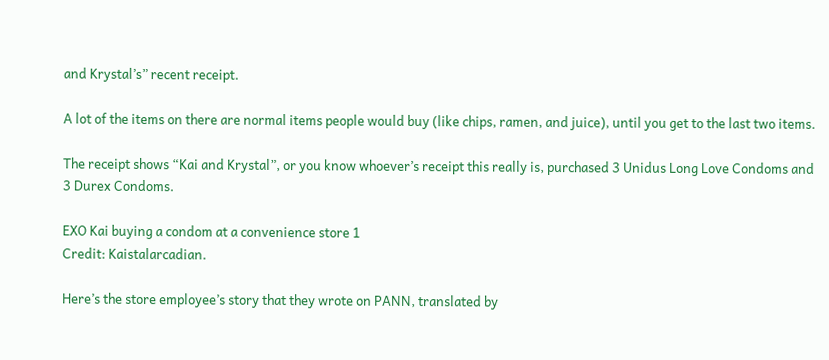and Krystal’s” recent receipt.

A lot of the items on there are normal items people would buy (like chips, ramen, and juice), until you get to the last two items.

The receipt shows “Kai and Krystal”, or you know whoever’s receipt this really is, purchased 3 Unidus Long Love Condoms and 3 Durex Condoms.

EXO Kai buying a condom at a convenience store 1
Credit: Kaistalarcadian.

Here’s the store employee’s story that they wrote on PANN, translated by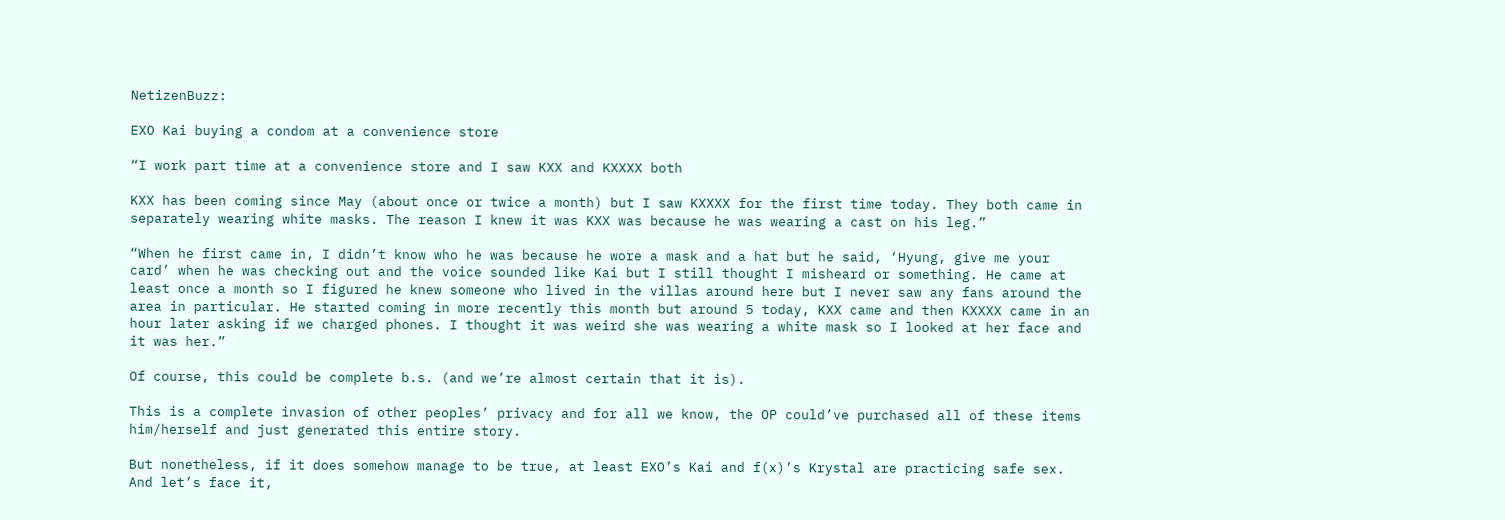NetizenBuzz:

EXO Kai buying a condom at a convenience store

“I work part time at a convenience store and I saw KXX and KXXXX both

KXX has been coming since May (about once or twice a month) but I saw KXXXX for the first time today. They both came in separately wearing white masks. The reason I knew it was KXX was because he was wearing a cast on his leg.”

“When he first came in, I didn’t know who he was because he wore a mask and a hat but he said, ‘Hyung, give me your card’ when he was checking out and the voice sounded like Kai but I still thought I misheard or something. He came at least once a month so I figured he knew someone who lived in the villas around here but I never saw any fans around the area in particular. He started coming in more recently this month but around 5 today, KXX came and then KXXXX came in an hour later asking if we charged phones. I thought it was weird she was wearing a white mask so I looked at her face and it was her.”

Of course, this could be complete b.s. (and we’re almost certain that it is).

This is a complete invasion of other peoples’ privacy and for all we know, the OP could’ve purchased all of these items him/herself and just generated this entire story.

But nonetheless, if it does somehow manage to be true, at least EXO’s Kai and f(x)’s Krystal are practicing safe sex. And let’s face it,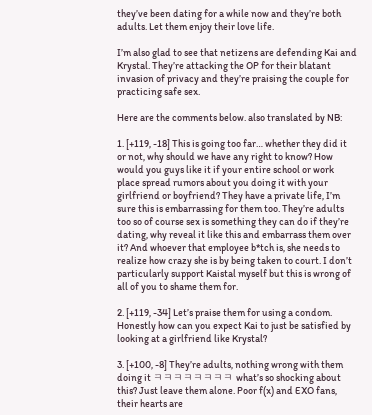they’ve been dating for a while now and they’re both adults. Let them enjoy their love life.

I’m also glad to see that netizens are defending Kai and Krystal. They’re attacking the OP for their blatant invasion of privacy and they’re praising the couple for practicing safe sex.

Here are the comments below. also translated by NB:

1. [+119, -18] This is going too far… whether they did it or not, why should we have any right to know? How would you guys like it if your entire school or work place spread rumors about you doing it with your girlfriend or boyfriend? They have a private life, I’m sure this is embarrassing for them too. They’re adults too so of course sex is something they can do if they’re dating, why reveal it like this and embarrass them over it? And whoever that employee b*tch is, she needs to realize how crazy she is by being taken to court. I don’t particularly support Kaistal myself but this is wrong of all of you to shame them for.

2. [+119, -34] Let’s praise them for using a condom. Honestly how can you expect Kai to just be satisfied by looking at a girlfriend like Krystal?

3. [+100, -8] They’re adults, nothing wrong with them doing it ㅋㅋㅋㅋㅋㅋㅋㅋ what’s so shocking about this? Just leave them alone. Poor f(x) and EXO fans, their hearts are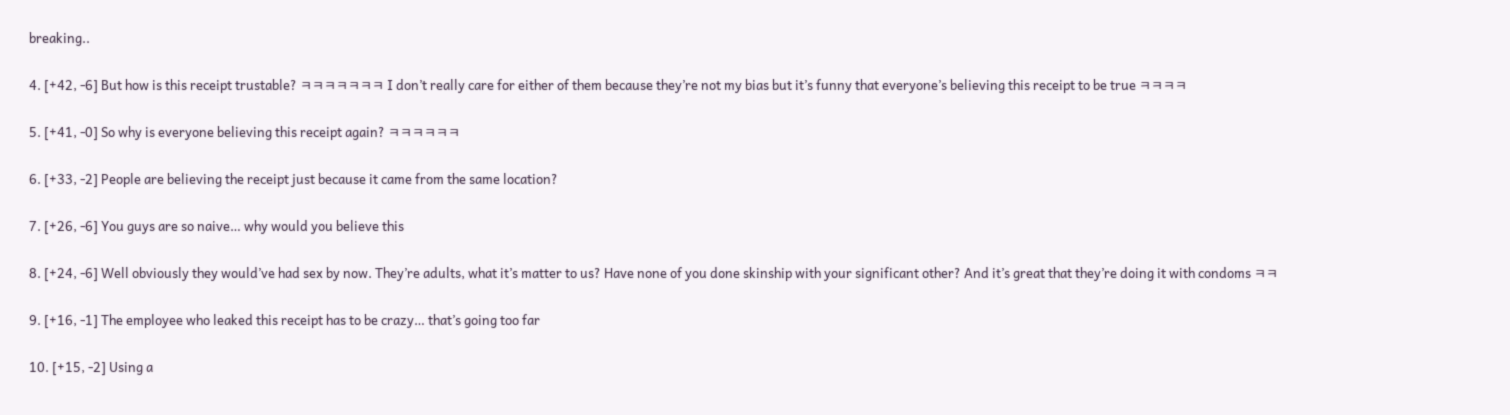breaking..

4. [+42, -6] But how is this receipt trustable? ㅋㅋㅋㅋㅋㅋㅋ I don’t really care for either of them because they’re not my bias but it’s funny that everyone’s believing this receipt to be true ㅋㅋㅋㅋ

5. [+41, -0] So why is everyone believing this receipt again? ㅋㅋㅋㅋㅋㅋ

6. [+33, -2] People are believing the receipt just because it came from the same location?

7. [+26, -6] You guys are so naive… why would you believe this

8. [+24, -6] Well obviously they would’ve had sex by now. They’re adults, what it’s matter to us? Have none of you done skinship with your significant other? And it’s great that they’re doing it with condoms ㅋㅋ

9. [+16, -1] The employee who leaked this receipt has to be crazy… that’s going too far

10. [+15, -2] Using a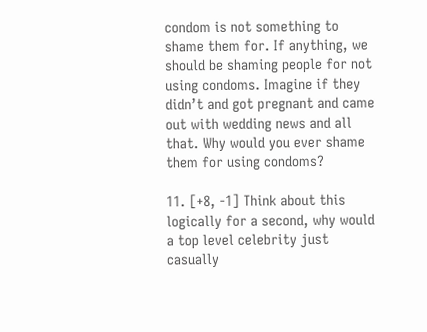condom is not something to shame them for. If anything, we should be shaming people for not using condoms. Imagine if they didn’t and got pregnant and came out with wedding news and all that. Why would you ever shame them for using condoms?

11. [+8, -1] Think about this logically for a second, why would a top level celebrity just casually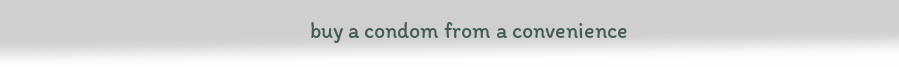buy a condom from a convenience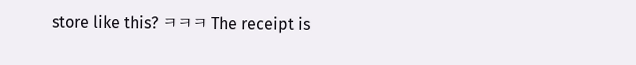store like this? ㅋㅋㅋ The receipt is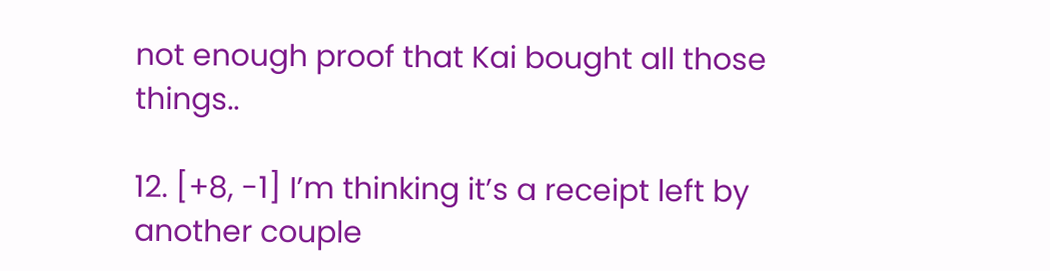not enough proof that Kai bought all those things..

12. [+8, -1] I’m thinking it’s a receipt left by another couple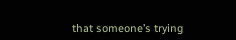that someone’s trying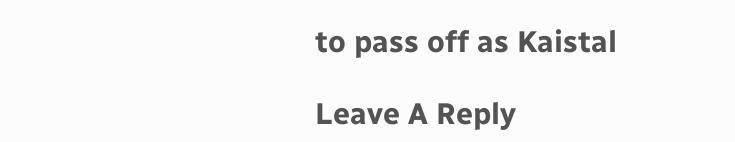to pass off as Kaistal

Leave A Reply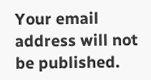Your email address will not be published.